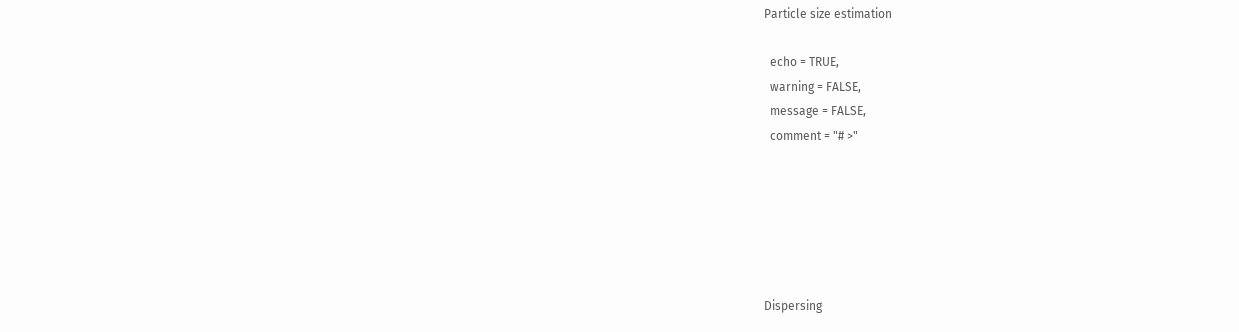Particle size estimation

  echo = TRUE,
  warning = FALSE,
  message = FALSE,
  comment = "# >"






Dispersing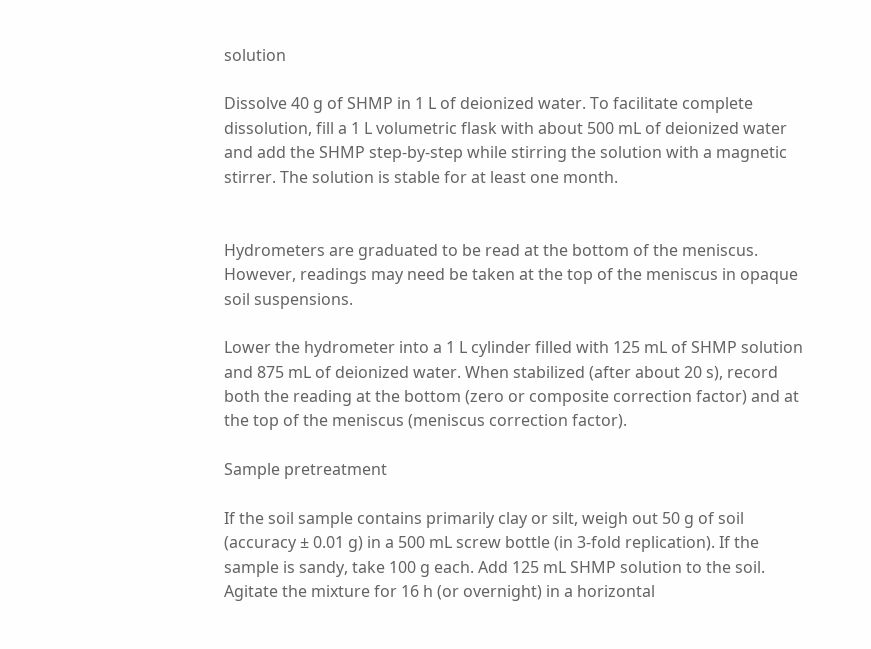solution

Dissolve 40 g of SHMP in 1 L of deionized water. To facilitate complete dissolution, fill a 1 L volumetric flask with about 500 mL of deionized water and add the SHMP step-by-step while stirring the solution with a magnetic stirrer. The solution is stable for at least one month.


Hydrometers are graduated to be read at the bottom of the meniscus. However, readings may need be taken at the top of the meniscus in opaque soil suspensions.

Lower the hydrometer into a 1 L cylinder filled with 125 mL of SHMP solution and 875 mL of deionized water. When stabilized (after about 20 s), record both the reading at the bottom (zero or composite correction factor) and at the top of the meniscus (meniscus correction factor).

Sample pretreatment

If the soil sample contains primarily clay or silt, weigh out 50 g of soil (accuracy ± 0.01 g) in a 500 mL screw bottle (in 3-fold replication). If the sample is sandy, take 100 g each. Add 125 mL SHMP solution to the soil. Agitate the mixture for 16 h (or overnight) in a horizontal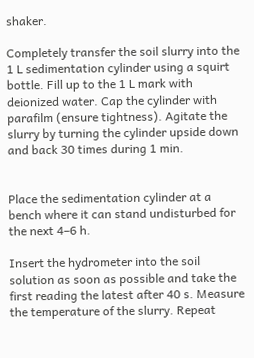shaker.

Completely transfer the soil slurry into the 1 L sedimentation cylinder using a squirt bottle. Fill up to the 1 L mark with deionized water. Cap the cylinder with parafilm (ensure tightness). Agitate the slurry by turning the cylinder upside down and back 30 times during 1 min.


Place the sedimentation cylinder at a bench where it can stand undisturbed for the next 4–6 h.

Insert the hydrometer into the soil solution as soon as possible and take the first reading the latest after 40 s. Measure the temperature of the slurry. Repeat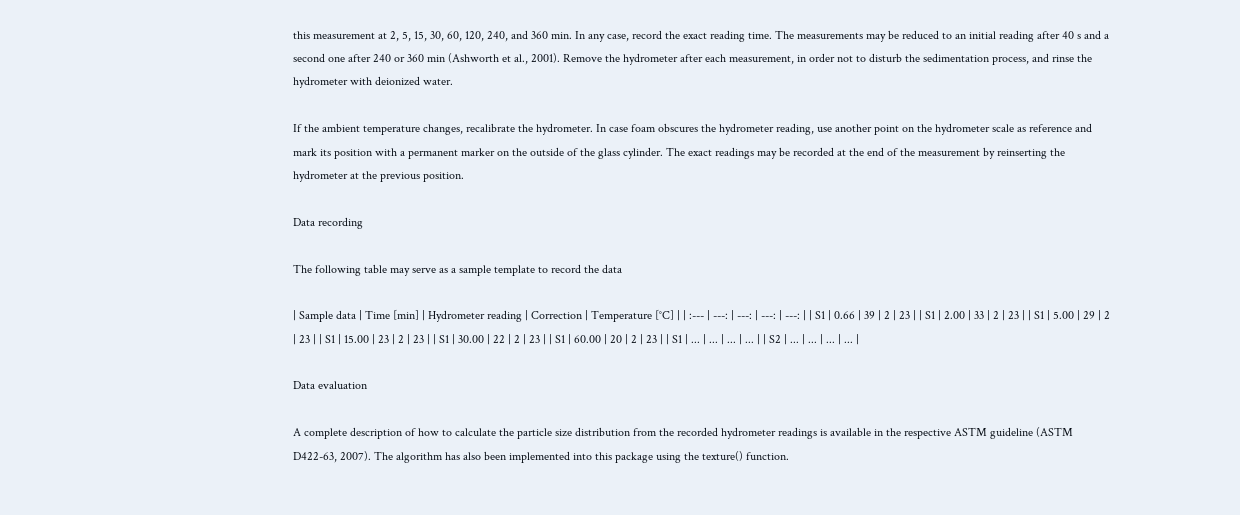this measurement at 2, 5, 15, 30, 60, 120, 240, and 360 min. In any case, record the exact reading time. The measurements may be reduced to an initial reading after 40 s and a second one after 240 or 360 min (Ashworth et al., 2001). Remove the hydrometer after each measurement, in order not to disturb the sedimentation process, and rinse the hydrometer with deionized water.

If the ambient temperature changes, recalibrate the hydrometer. In case foam obscures the hydrometer reading, use another point on the hydrometer scale as reference and mark its position with a permanent marker on the outside of the glass cylinder. The exact readings may be recorded at the end of the measurement by reinserting the hydrometer at the previous position.

Data recording

The following table may serve as a sample template to record the data

| Sample data | Time [min] | Hydrometer reading | Correction | Temperature [°C] | | :--- | ---: | ---: | ---: | ---: | | S1 | 0.66 | 39 | 2 | 23 | | S1 | 2.00 | 33 | 2 | 23 | | S1 | 5.00 | 29 | 2 | 23 | | S1 | 15.00 | 23 | 2 | 23 | | S1 | 30.00 | 22 | 2 | 23 | | S1 | 60.00 | 20 | 2 | 23 | | S1 | ... | ... | ... | ... | | S2 | ... | ... | ... | ... |

Data evaluation

A complete description of how to calculate the particle size distribution from the recorded hydrometer readings is available in the respective ASTM guideline (ASTM D422-63, 2007). The algorithm has also been implemented into this package using the texture() function.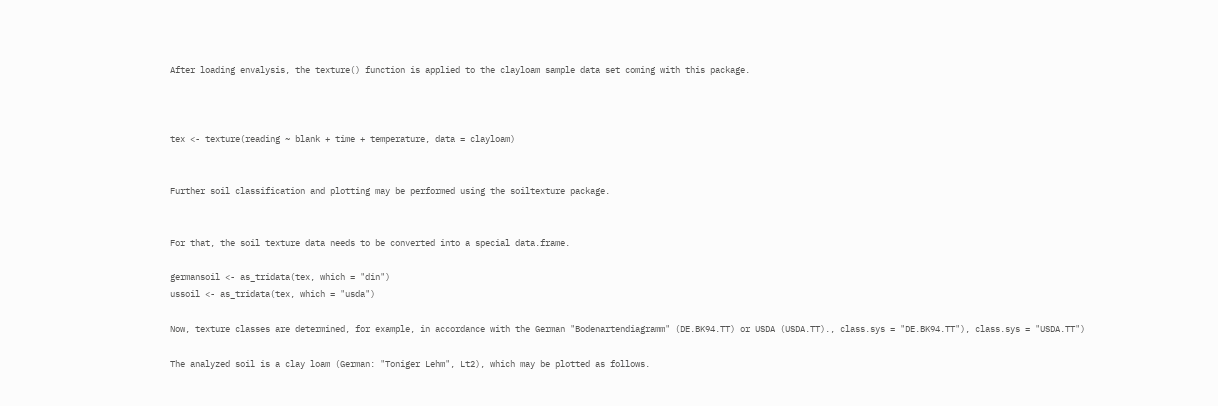After loading envalysis, the texture() function is applied to the clayloam sample data set coming with this package.



tex <- texture(reading ~ blank + time + temperature, data = clayloam)


Further soil classification and plotting may be performed using the soiltexture package.


For that, the soil texture data needs to be converted into a special data.frame.

germansoil <- as_tridata(tex, which = "din")
ussoil <- as_tridata(tex, which = "usda")

Now, texture classes are determined, for example, in accordance with the German "Bodenartendiagramm" (DE.BK94.TT) or USDA (USDA.TT)., class.sys = "DE.BK94.TT"), class.sys = "USDA.TT")

The analyzed soil is a clay loam (German: "Toniger Lehm", Lt2), which may be plotted as follows.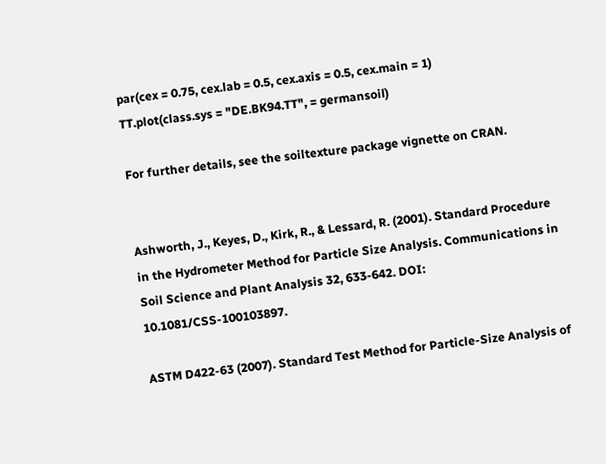par(cex = 0.75, cex.lab = 0.5, cex.axis = 0.5, cex.main = 1)
TT.plot(class.sys = "DE.BK94.TT", = germansoil)

For further details, see the soiltexture package vignette on CRAN.


Ashworth, J., Keyes, D., Kirk, R., & Lessard, R. (2001). Standard Procedure in the Hydrometer Method for Particle Size Analysis. Communications in Soil Science and Plant Analysis 32, 633-642. DOI: 10.1081/CSS-100103897.

ASTM D422-63 (2007). Standard Test Method for Particle-Size Analysis of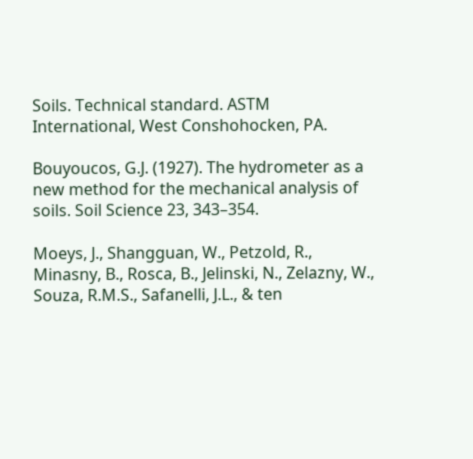Soils. Technical standard. ASTM International, West Conshohocken, PA.

Bouyoucos, G.J. (1927). The hydrometer as a new method for the mechanical analysis of soils. Soil Science 23, 343–354.

Moeys, J., Shangguan, W., Petzold, R., Minasny, B., Rosca, B., Jelinski, N., Zelazny, W., Souza, R.M.S., Safanelli, J.L., & ten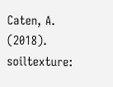Caten, A. (2018). soiltexture: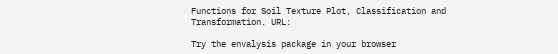Functions for Soil Texture Plot, Classification and Transformation. URL:

Try the envalysis package in your browser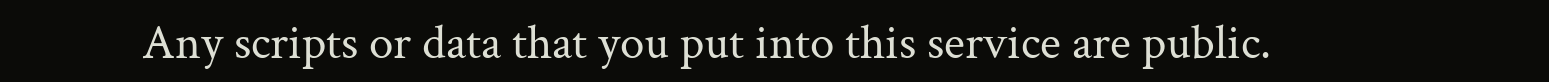Any scripts or data that you put into this service are public.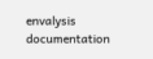envalysis documentation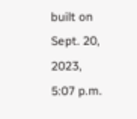built on Sept. 20, 2023, 5:07 p.m.